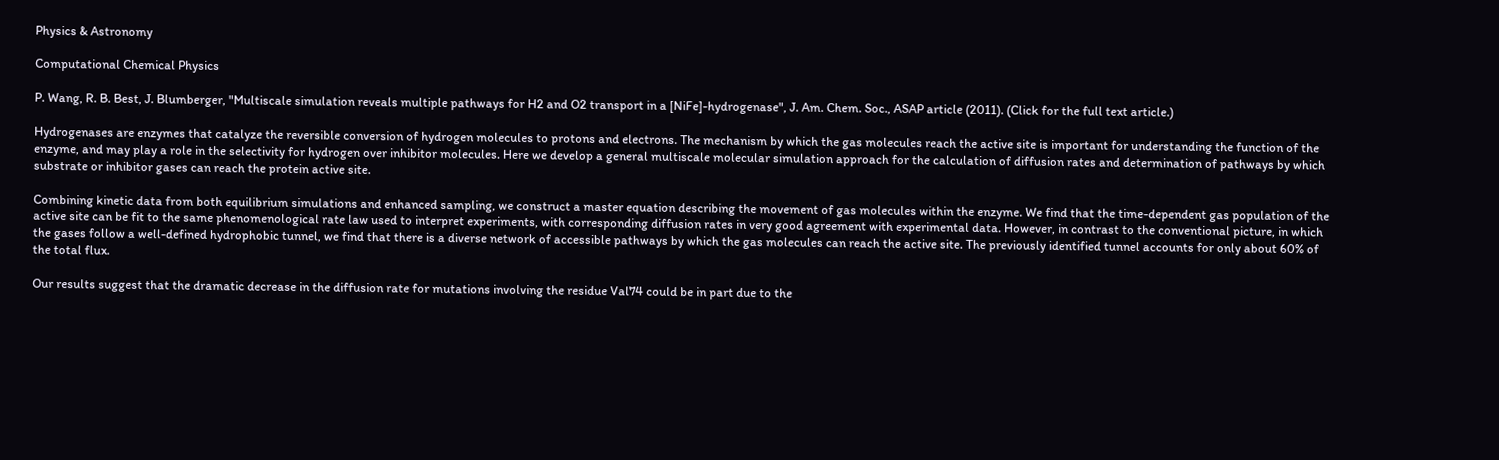Physics & Astronomy

Computational Chemical Physics

P. Wang, R. B. Best, J. Blumberger, "Multiscale simulation reveals multiple pathways for H2 and O2 transport in a [NiFe]-hydrogenase", J. Am. Chem. Soc., ASAP article (2011). (Click for the full text article.)

Hydrogenases are enzymes that catalyze the reversible conversion of hydrogen molecules to protons and electrons. The mechanism by which the gas molecules reach the active site is important for understanding the function of the enzyme, and may play a role in the selectivity for hydrogen over inhibitor molecules. Here we develop a general multiscale molecular simulation approach for the calculation of diffusion rates and determination of pathways by which substrate or inhibitor gases can reach the protein active site.

Combining kinetic data from both equilibrium simulations and enhanced sampling, we construct a master equation describing the movement of gas molecules within the enzyme. We find that the time-dependent gas population of the active site can be fit to the same phenomenological rate law used to interpret experiments, with corresponding diffusion rates in very good agreement with experimental data. However, in contrast to the conventional picture, in which the gases follow a well-defined hydrophobic tunnel, we find that there is a diverse network of accessible pathways by which the gas molecules can reach the active site. The previously identified tunnel accounts for only about 60% of the total flux.

Our results suggest that the dramatic decrease in the diffusion rate for mutations involving the residue Val74 could be in part due to the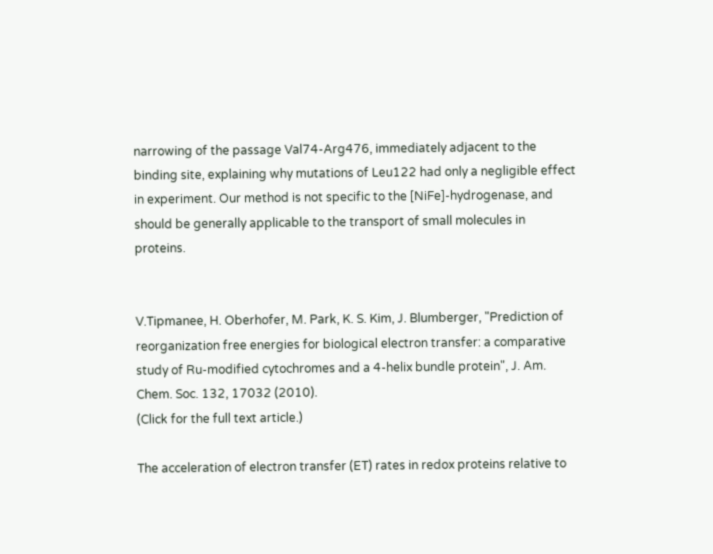narrowing of the passage Val74-Arg476, immediately adjacent to the binding site, explaining why mutations of Leu122 had only a negligible effect in experiment. Our method is not specific to the [NiFe]-hydrogenase, and should be generally applicable to the transport of small molecules in proteins.


V.Tipmanee, H. Oberhofer, M. Park, K. S. Kim, J. Blumberger, "Prediction of reorganization free energies for biological electron transfer: a comparative study of Ru-modified cytochromes and a 4-helix bundle protein", J. Am. Chem. Soc. 132, 17032 (2010).
(Click for the full text article.)

The acceleration of electron transfer (ET) rates in redox proteins relative to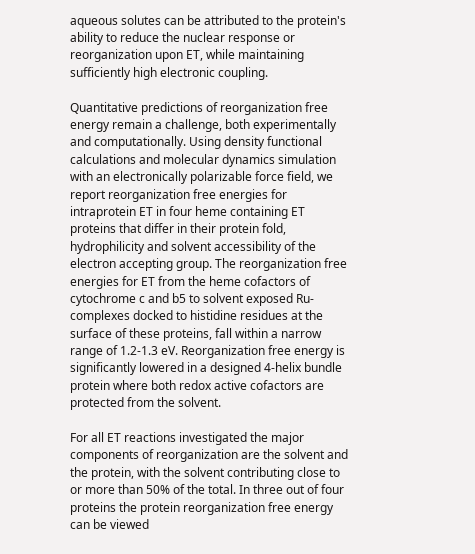aqueous solutes can be attributed to the protein's ability to reduce the nuclear response or reorganization upon ET, while maintaining sufficiently high electronic coupling.

Quantitative predictions of reorganization free energy remain a challenge, both experimentally and computationally. Using density functional calculations and molecular dynamics simulation with an electronically polarizable force field, we report reorganization free energies for intraprotein ET in four heme containing ET proteins that differ in their protein fold, hydrophilicity and solvent accessibility of the electron accepting group. The reorganization free energies for ET from the heme cofactors of cytochrome c and b5 to solvent exposed Ru-complexes docked to histidine residues at the surface of these proteins, fall within a narrow range of 1.2-1.3 eV. Reorganization free energy is significantly lowered in a designed 4-helix bundle protein where both redox active cofactors are protected from the solvent.

For all ET reactions investigated the major components of reorganization are the solvent and the protein, with the solvent contributing close to or more than 50% of the total. In three out of four proteins the protein reorganization free energy can be viewed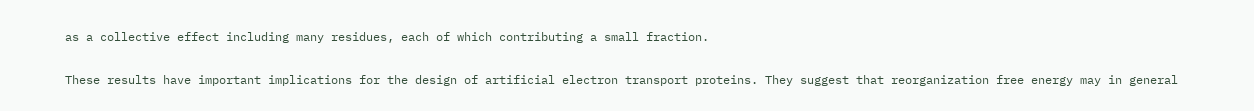as a collective effect including many residues, each of which contributing a small fraction.

These results have important implications for the design of artificial electron transport proteins. They suggest that reorganization free energy may in general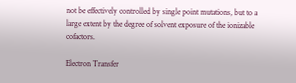not be effectively controlled by single point mutations, but to a large extent by the degree of solvent exposure of the ionizable cofactors.

Electron Transfer